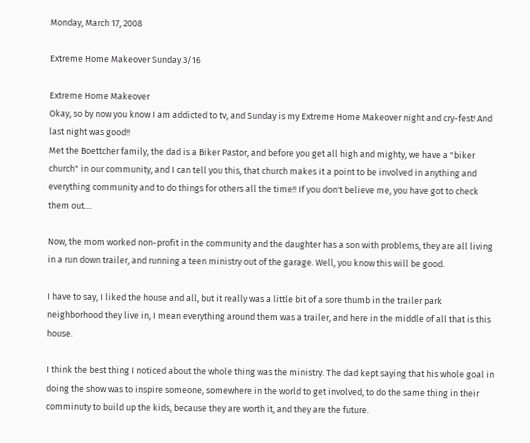Monday, March 17, 2008

Extreme Home Makeover Sunday 3/16

Extreme Home Makeover
Okay, so by now you know I am addicted to tv, and Sunday is my Extreme Home Makeover night and cry-fest! And last night was good!!
Met the Boettcher family, the dad is a Biker Pastor, and before you get all high and mighty, we have a "biker church" in our community, and I can tell you this, that church makes it a point to be involved in anything and everything community and to do things for others all the time!! If you don't believe me, you have got to check them out....

Now, the mom worked non-profit in the community and the daughter has a son with problems, they are all living in a run down trailer, and running a teen ministry out of the garage. Well, you know this will be good.

I have to say, I liked the house and all, but it really was a little bit of a sore thumb in the trailer park neighborhood they live in, I mean everything around them was a trailer, and here in the middle of all that is this house.

I think the best thing I noticed about the whole thing was the ministry. The dad kept saying that his whole goal in doing the show was to inspire someone, somewhere in the world to get involved, to do the same thing in their comminuty to build up the kids, because they are worth it, and they are the future.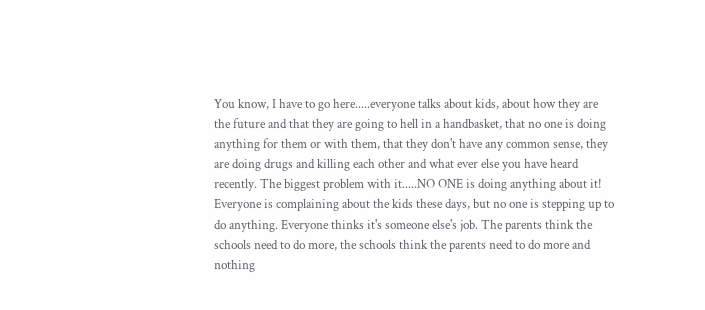You know, I have to go here.....everyone talks about kids, about how they are the future and that they are going to hell in a handbasket, that no one is doing anything for them or with them, that they don't have any common sense, they are doing drugs and killing each other and what ever else you have heard recently. The biggest problem with it.....NO ONE is doing anything about it! Everyone is complaining about the kids these days, but no one is stepping up to do anything. Everyone thinks it's someone else's job. The parents think the schools need to do more, the schools think the parents need to do more and nothing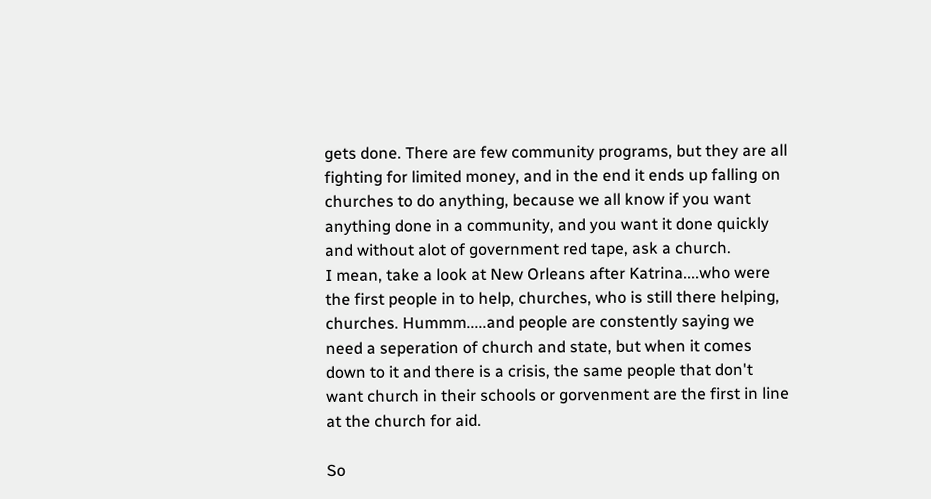gets done. There are few community programs, but they are all fighting for limited money, and in the end it ends up falling on churches to do anything, because we all know if you want anything done in a community, and you want it done quickly and without alot of government red tape, ask a church.
I mean, take a look at New Orleans after Katrina....who were the first people in to help, churches, who is still there helping, churches. Hummm.....and people are constently saying we need a seperation of church and state, but when it comes down to it and there is a crisis, the same people that don't want church in their schools or gorvenment are the first in line at the church for aid.

So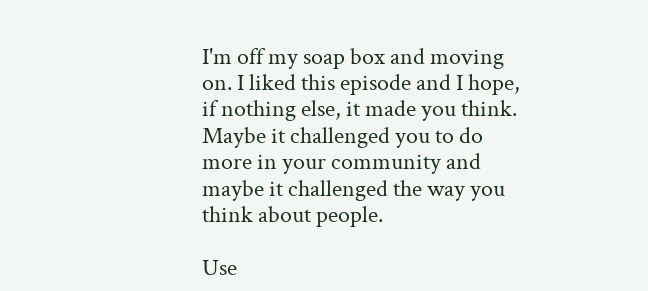I'm off my soap box and moving on. I liked this episode and I hope, if nothing else, it made you think. Maybe it challenged you to do more in your community and maybe it challenged the way you think about people.

Use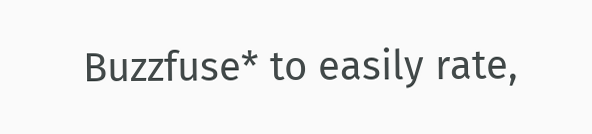Buzzfuse* to easily rate,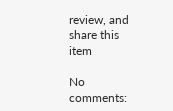review, and share this item

No comments: